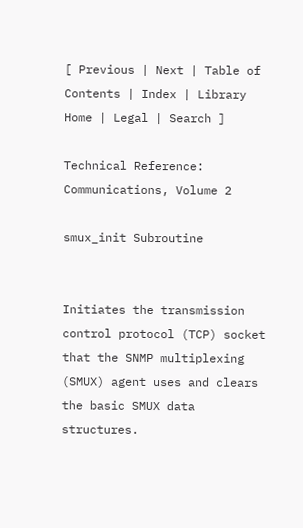[ Previous | Next | Table of Contents | Index | Library Home | Legal | Search ]

Technical Reference: Communications, Volume 2

smux_init Subroutine


Initiates the transmission control protocol (TCP) socket that the SNMP multiplexing (SMUX) agent uses and clears the basic SMUX data structures.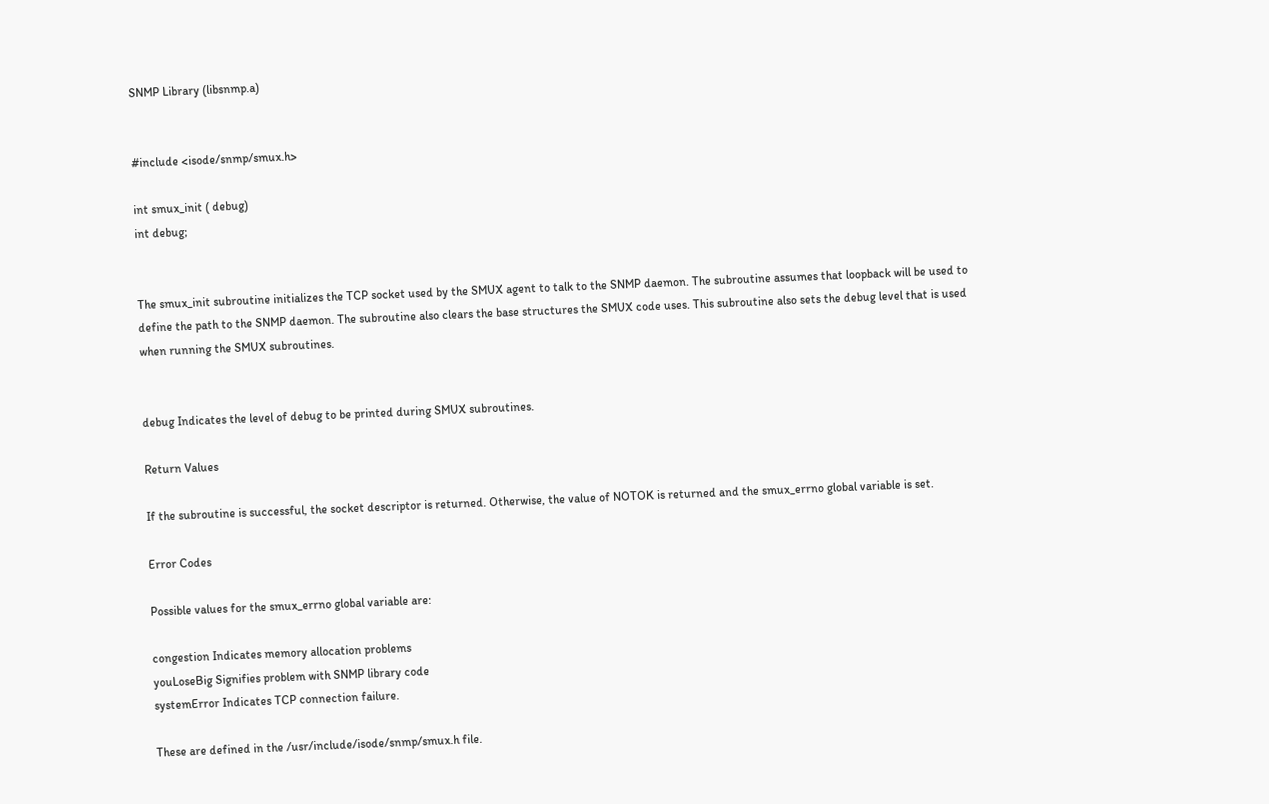SNMP Library (libsnmp.a)


#include <isode/snmp/smux.h>

int smux_init ( debug)
int debug;


The smux_init subroutine initializes the TCP socket used by the SMUX agent to talk to the SNMP daemon. The subroutine assumes that loopback will be used to define the path to the SNMP daemon. The subroutine also clears the base structures the SMUX code uses. This subroutine also sets the debug level that is used when running the SMUX subroutines.


debug Indicates the level of debug to be printed during SMUX subroutines.

Return Values

If the subroutine is successful, the socket descriptor is returned. Otherwise, the value of NOTOK is returned and the smux_errno global variable is set.

Error Codes

Possible values for the smux_errno global variable are:

congestion Indicates memory allocation problems
youLoseBig Signifies problem with SNMP library code
systemError Indicates TCP connection failure.

These are defined in the /usr/include/isode/snmp/smux.h file.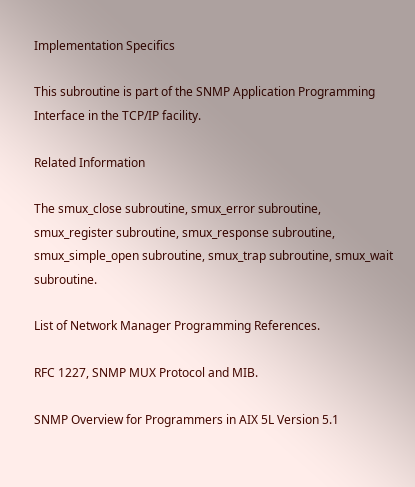Implementation Specifics

This subroutine is part of the SNMP Application Programming Interface in the TCP/IP facility.

Related Information

The smux_close subroutine, smux_error subroutine, smux_register subroutine, smux_response subroutine, smux_simple_open subroutine, smux_trap subroutine, smux_wait subroutine.

List of Network Manager Programming References.

RFC 1227, SNMP MUX Protocol and MIB.

SNMP Overview for Programmers in AIX 5L Version 5.1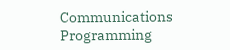Communications Programming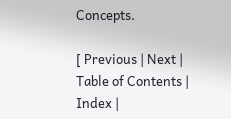Concepts.

[ Previous | Next | Table of Contents | Index |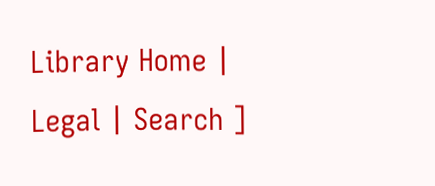Library Home | Legal | Search ]